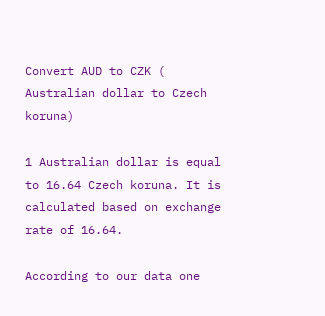Convert AUD to CZK ( Australian dollar to Czech koruna)

1 Australian dollar is equal to 16.64 Czech koruna. It is calculated based on exchange rate of 16.64.

According to our data one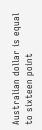Australian dollar is equal to sixteen point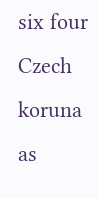six four Czech koruna as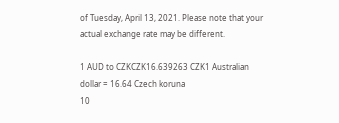of Tuesday, April 13, 2021. Please note that your actual exchange rate may be different.

1 AUD to CZKCZK16.639263 CZK1 Australian dollar = 16.64 Czech koruna
10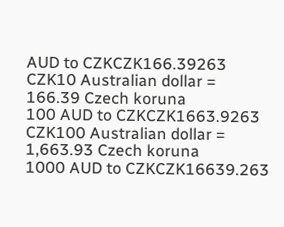AUD to CZKCZK166.39263 CZK10 Australian dollar = 166.39 Czech koruna
100 AUD to CZKCZK1663.9263 CZK100 Australian dollar = 1,663.93 Czech koruna
1000 AUD to CZKCZK16639.263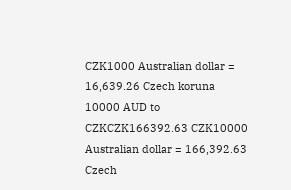CZK1000 Australian dollar = 16,639.26 Czech koruna
10000 AUD to CZKCZK166392.63 CZK10000 Australian dollar = 166,392.63 Czech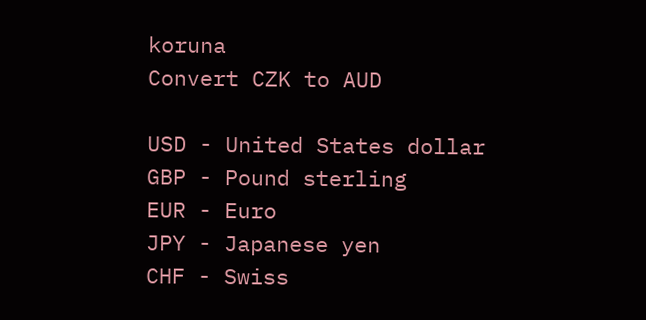koruna
Convert CZK to AUD

USD - United States dollar
GBP - Pound sterling
EUR - Euro
JPY - Japanese yen
CHF - Swiss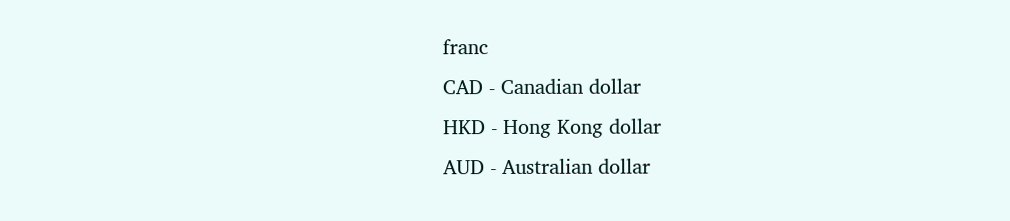franc
CAD - Canadian dollar
HKD - Hong Kong dollar
AUD - Australian dollar